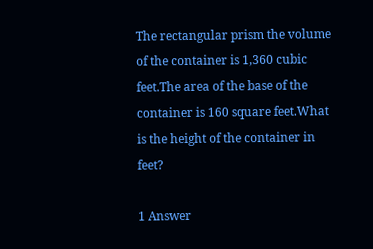The rectangular prism the volume of the container is 1,360 cubic feet.The area of the base of the container is 160 square feet.What is the height of the container in feet?

1 Answer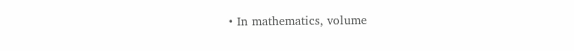• In mathematics, volume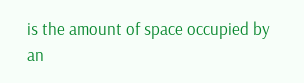is the amount of space occupied by an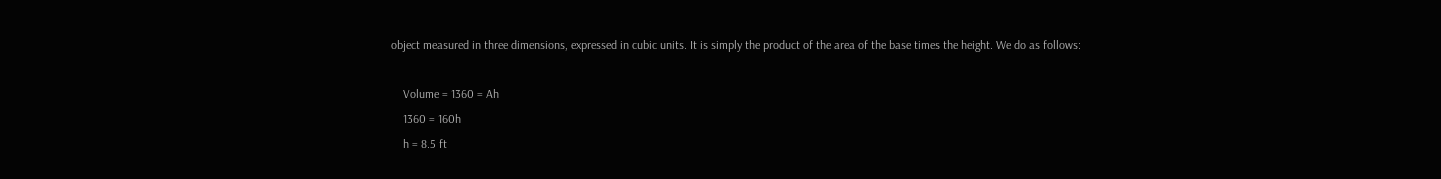object measured in three dimensions, expressed in cubic units. It is simply the product of the area of the base times the height. We do as follows:

    Volume = 1360 = Ah
    1360 = 160h
    h = 8.5 ft